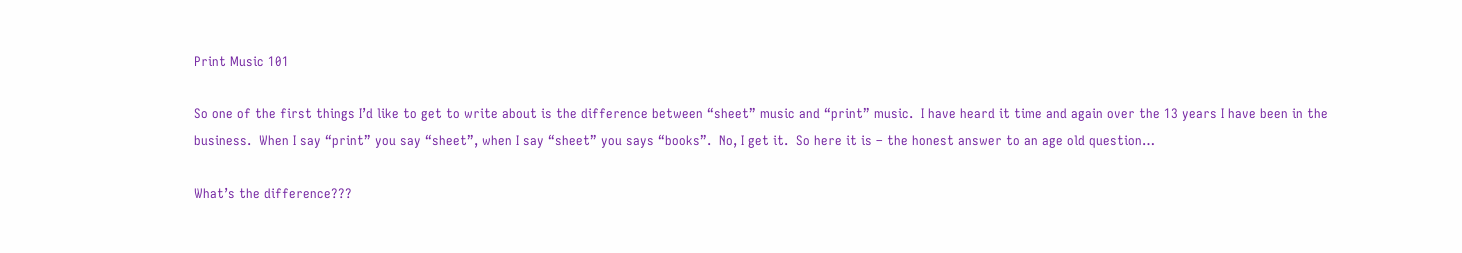Print Music 101

So one of the first things I’d like to get to write about is the difference between “sheet” music and “print” music.  I have heard it time and again over the 13 years I have been in the business.  When I say “print” you say “sheet”, when I say “sheet” you says “books”.  No, I get it.  So here it is – the honest answer to an age old question…

What’s the difference???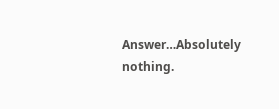Answer…Absolutely nothing.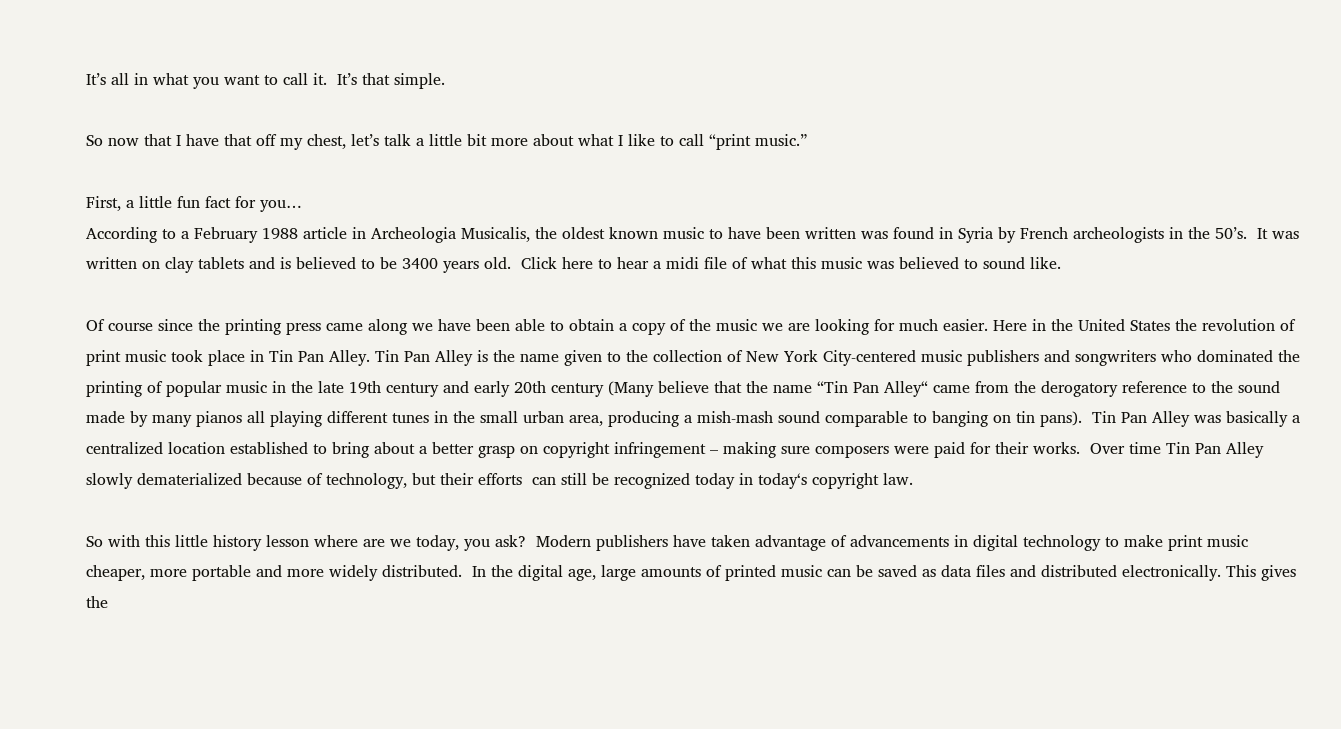It’s all in what you want to call it.  It’s that simple.

So now that I have that off my chest, let’s talk a little bit more about what I like to call “print music.”

First, a little fun fact for you…
According to a February 1988 article in Archeologia Musicalis, the oldest known music to have been written was found in Syria by French archeologists in the 50’s.  It was written on clay tablets and is believed to be 3400 years old.  Click here to hear a midi file of what this music was believed to sound like.

Of course since the printing press came along we have been able to obtain a copy of the music we are looking for much easier. Here in the United States the revolution of print music took place in Tin Pan Alley. Tin Pan Alley is the name given to the collection of New York City-centered music publishers and songwriters who dominated the printing of popular music in the late 19th century and early 20th century (Many believe that the name “Tin Pan Alley“ came from the derogatory reference to the sound made by many pianos all playing different tunes in the small urban area, producing a mish-mash sound comparable to banging on tin pans).  Tin Pan Alley was basically a centralized location established to bring about a better grasp on copyright infringement – making sure composers were paid for their works.  Over time Tin Pan Alley slowly dematerialized because of technology, but their efforts  can still be recognized today in today‘s copyright law.

So with this little history lesson where are we today, you ask?  Modern publishers have taken advantage of advancements in digital technology to make print music cheaper, more portable and more widely distributed.  In the digital age, large amounts of printed music can be saved as data files and distributed electronically. This gives the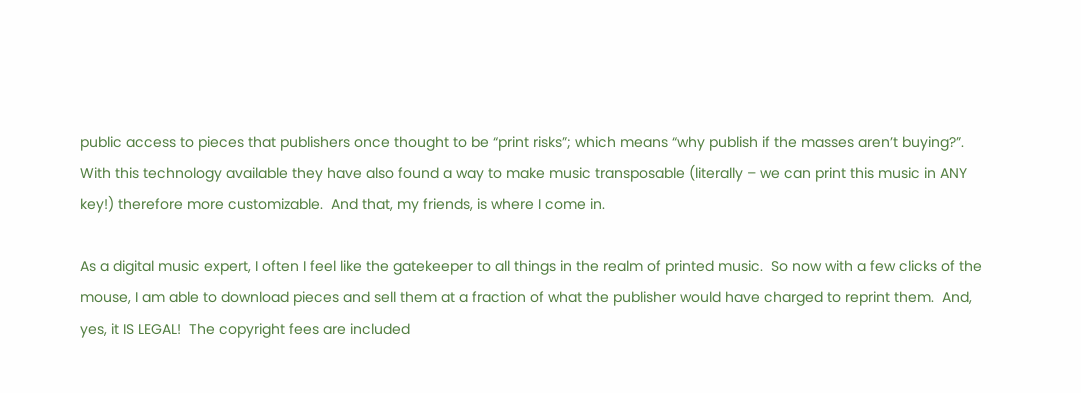public access to pieces that publishers once thought to be “print risks”; which means “why publish if the masses aren’t buying?”.  With this technology available they have also found a way to make music transposable (literally – we can print this music in ANY key!) therefore more customizable.  And that, my friends, is where I come in.

As a digital music expert, I often I feel like the gatekeeper to all things in the realm of printed music.  So now with a few clicks of the mouse, I am able to download pieces and sell them at a fraction of what the publisher would have charged to reprint them.  And, yes, it IS LEGAL!  The copyright fees are included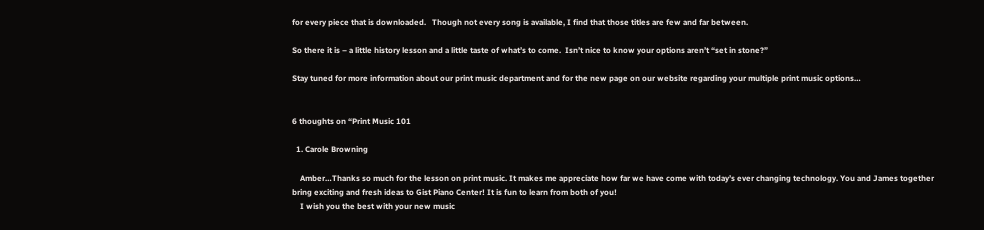for every piece that is downloaded.   Though not every song is available, I find that those titles are few and far between.

So there it is – a little history lesson and a little taste of what’s to come.  Isn’t nice to know your options aren’t “set in stone?”

Stay tuned for more information about our print music department and for the new page on our website regarding your multiple print music options…


6 thoughts on “Print Music 101

  1. Carole Browning

    Amber…Thanks so much for the lesson on print music. It makes me appreciate how far we have come with today’s ever changing technology. You and James together bring exciting and fresh ideas to Gist Piano Center! It is fun to learn from both of you!
    I wish you the best with your new music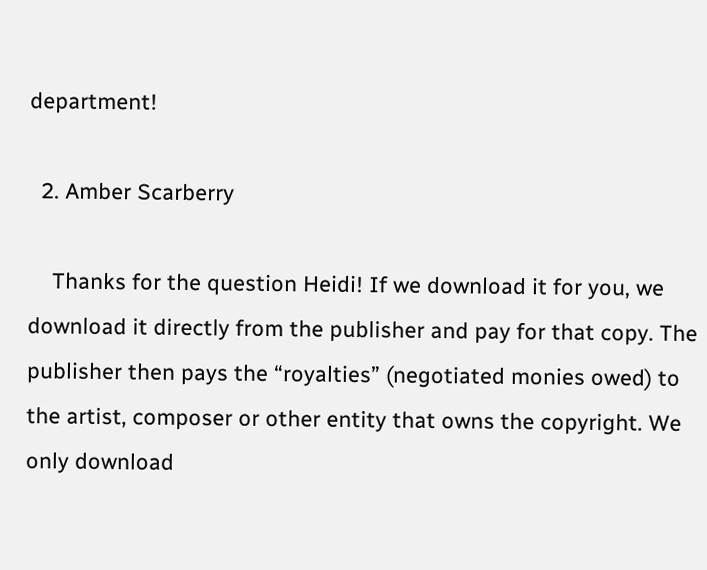department!

  2. Amber Scarberry

    Thanks for the question Heidi! If we download it for you, we download it directly from the publisher and pay for that copy. The publisher then pays the “royalties” (negotiated monies owed) to the artist, composer or other entity that owns the copyright. We only download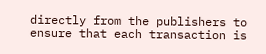directly from the publishers to ensure that each transaction is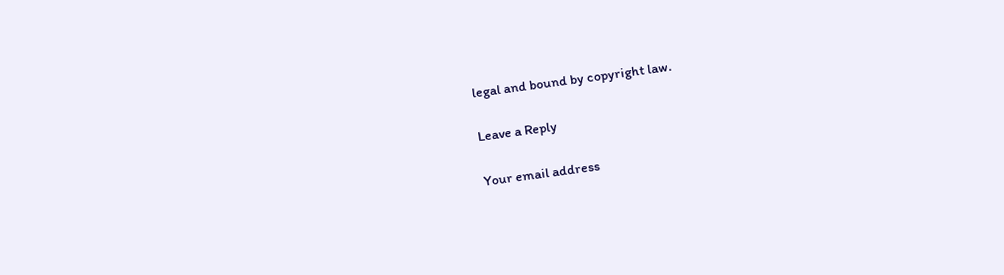legal and bound by copyright law.

Leave a Reply

Your email address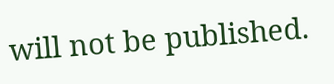will not be published.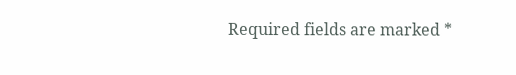Required fields are marked *